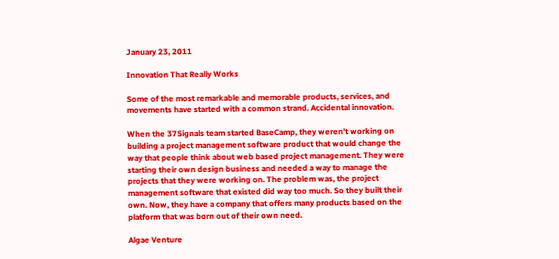January 23, 2011

Innovation That Really Works

Some of the most remarkable and memorable products, services, and movements have started with a common strand. Accidental innovation.

When the 37Signals team started BaseCamp, they weren't working on building a project management software product that would change the way that people think about web based project management. They were starting their own design business and needed a way to manage the projects that they were working on. The problem was, the project management software that existed did way too much. So they built their own. Now, they have a company that offers many products based on the platform that was born out of their own need.

Algae Venture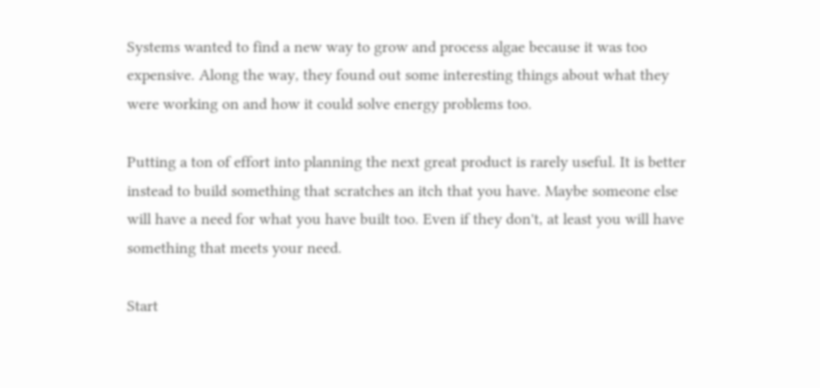Systems wanted to find a new way to grow and process algae because it was too expensive. Along the way, they found out some interesting things about what they were working on and how it could solve energy problems too.

Putting a ton of effort into planning the next great product is rarely useful. It is better instead to build something that scratches an itch that you have. Maybe someone else will have a need for what you have built too. Even if they don't, at least you will have something that meets your need.

Start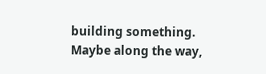building something. Maybe along the way,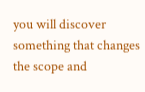you will discover something that changes the scope and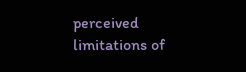perceived limitations of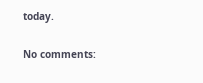today.

No comments: